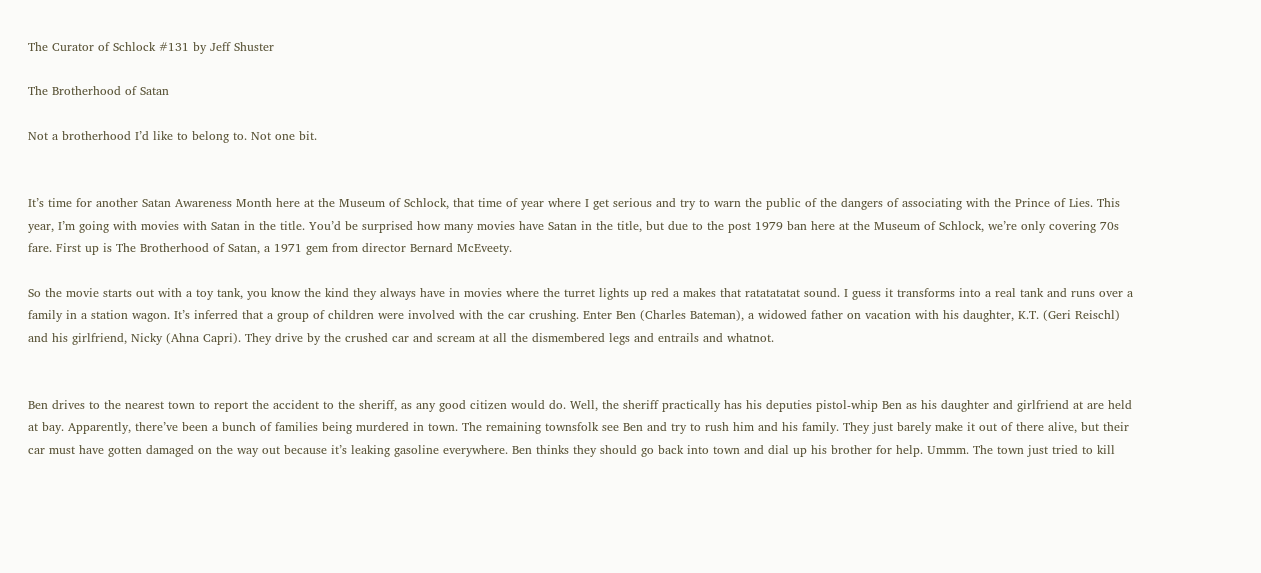The Curator of Schlock #131 by Jeff Shuster

The Brotherhood of Satan

Not a brotherhood I’d like to belong to. Not one bit.


It’s time for another Satan Awareness Month here at the Museum of Schlock, that time of year where I get serious and try to warn the public of the dangers of associating with the Prince of Lies. This year, I’m going with movies with Satan in the title. You’d be surprised how many movies have Satan in the title, but due to the post 1979 ban here at the Museum of Schlock, we’re only covering 70s fare. First up is The Brotherhood of Satan, a 1971 gem from director Bernard McEveety.

So the movie starts out with a toy tank, you know the kind they always have in movies where the turret lights up red a makes that ratatatatat sound. I guess it transforms into a real tank and runs over a family in a station wagon. It’s inferred that a group of children were involved with the car crushing. Enter Ben (Charles Bateman), a widowed father on vacation with his daughter, K.T. (Geri Reischl) and his girlfriend, Nicky (Ahna Capri). They drive by the crushed car and scream at all the dismembered legs and entrails and whatnot.


Ben drives to the nearest town to report the accident to the sheriff, as any good citizen would do. Well, the sheriff practically has his deputies pistol-whip Ben as his daughter and girlfriend at are held at bay. Apparently, there’ve been a bunch of families being murdered in town. The remaining townsfolk see Ben and try to rush him and his family. They just barely make it out of there alive, but their car must have gotten damaged on the way out because it’s leaking gasoline everywhere. Ben thinks they should go back into town and dial up his brother for help. Ummm. The town just tried to kill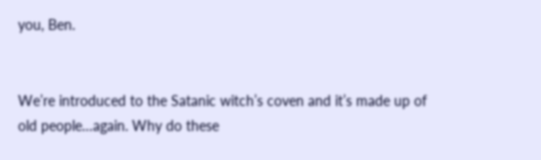you, Ben.


We’re introduced to the Satanic witch’s coven and it’s made up of old people…again. Why do these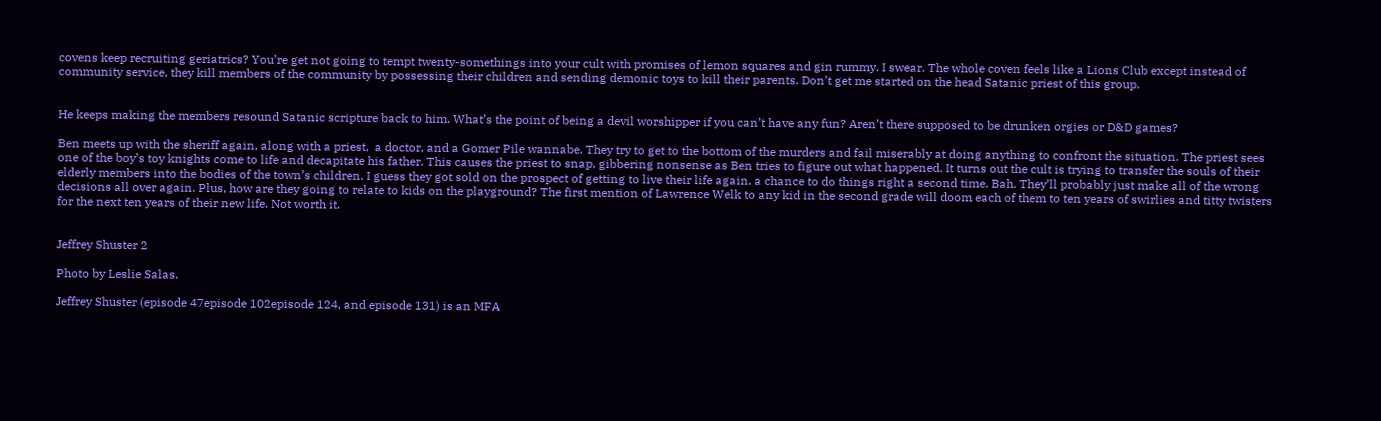covens keep recruiting geriatrics? You’re get not going to tempt twenty-somethings into your cult with promises of lemon squares and gin rummy. I swear. The whole coven feels like a Lions Club except instead of community service, they kill members of the community by possessing their children and sending demonic toys to kill their parents. Don’t get me started on the head Satanic priest of this group.


He keeps making the members resound Satanic scripture back to him. What’s the point of being a devil worshipper if you can’t have any fun? Aren’t there supposed to be drunken orgies or D&D games?

Ben meets up with the sheriff again, along with a priest,  a doctor, and a Gomer Pile wannabe. They try to get to the bottom of the murders and fail miserably at doing anything to confront the situation. The priest sees one of the boy’s toy knights come to life and decapitate his father. This causes the priest to snap, gibbering nonsense as Ben tries to figure out what happened. It turns out the cult is trying to transfer the souls of their elderly members into the bodies of the town’s children. I guess they got sold on the prospect of getting to live their life again, a chance to do things right a second time. Bah. They’ll probably just make all of the wrong decisions all over again. Plus, how are they going to relate to kids on the playground? The first mention of Lawrence Welk to any kid in the second grade will doom each of them to ten years of swirlies and titty twisters for the next ten years of their new life. Not worth it.


Jeffrey Shuster 2

Photo by Leslie Salas.

Jeffrey Shuster (episode 47episode 102episode 124, and episode 131) is an MFA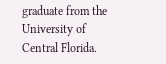graduate from the University of Central Florida.